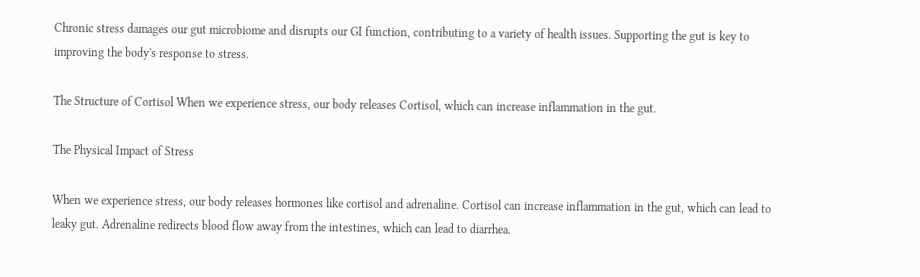Chronic stress damages our gut microbiome and disrupts our GI function, contributing to a variety of health issues. Supporting the gut is key to improving the body's response to stress.

The Structure of Cortisol When we experience stress, our body releases Cortisol, which can increase inflammation in the gut.

The Physical Impact of Stress

When we experience stress, our body releases hormones like cortisol and adrenaline. Cortisol can increase inflammation in the gut, which can lead to leaky gut. Adrenaline redirects blood flow away from the intestines, which can lead to diarrhea.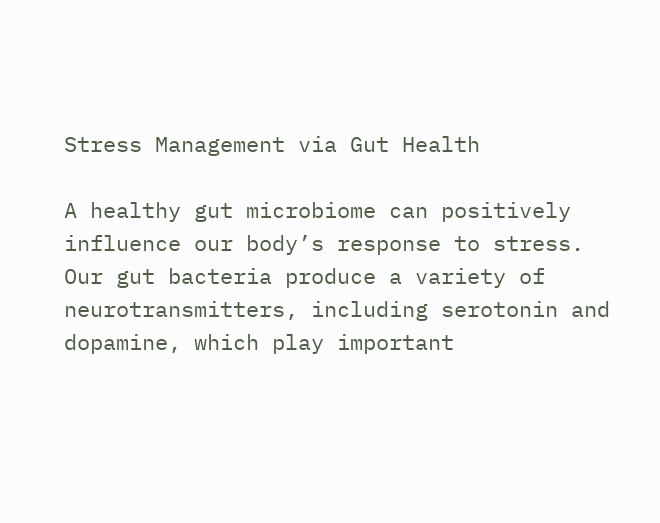Stress Management via Gut Health

A healthy gut microbiome can positively influence our body’s response to stress. Our gut bacteria produce a variety of neurotransmitters, including serotonin and dopamine, which play important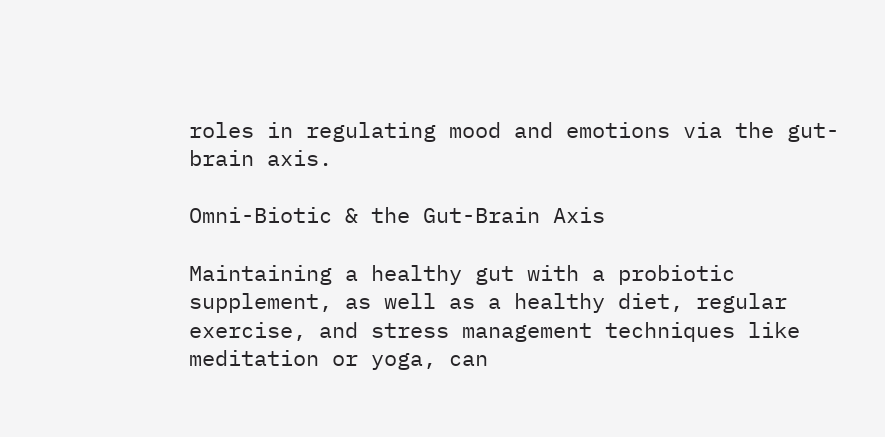roles in regulating mood and emotions via the gut-brain axis.

Omni-Biotic & the Gut-Brain Axis

Maintaining a healthy gut with a probiotic supplement, as well as a healthy diet, regular exercise, and stress management techniques like meditation or yoga, can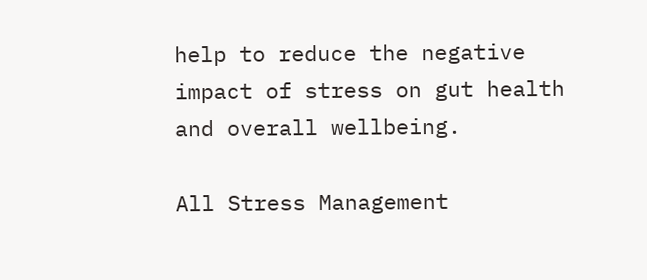help to reduce the negative impact of stress on gut health and overall wellbeing.

All Stress Management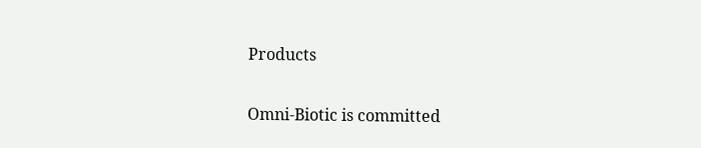Products

Omni-Biotic is committed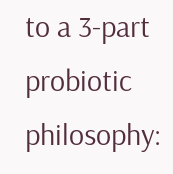to a 3-part probiotic philosophy: